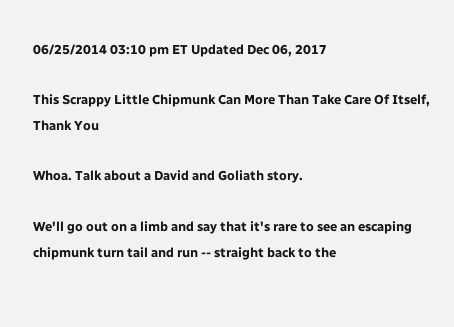06/25/2014 03:10 pm ET Updated Dec 06, 2017

This Scrappy Little Chipmunk Can More Than Take Care Of Itself, Thank You

Whoa. Talk about a David and Goliath story.

We'll go out on a limb and say that it's rare to see an escaping chipmunk turn tail and run -- straight back to the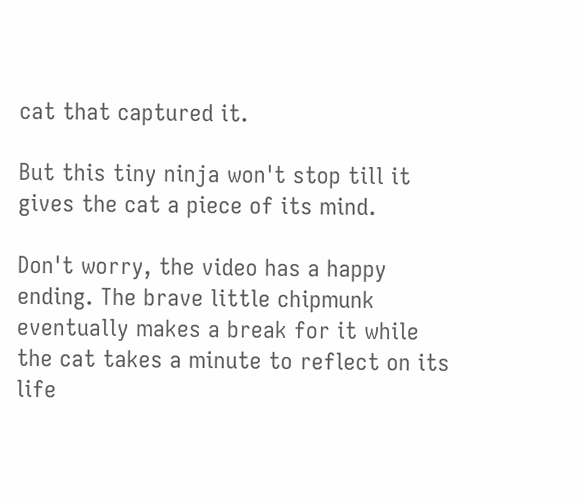cat that captured it.

But this tiny ninja won't stop till it gives the cat a piece of its mind.

Don't worry, the video has a happy ending. The brave little chipmunk eventually makes a break for it while the cat takes a minute to reflect on its life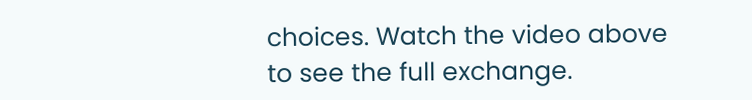choices. Watch the video above to see the full exchange.